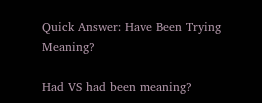Quick Answer: Have Been Trying Meaning?

Had VS had been meaning?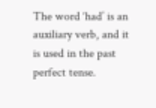The word ‘had’ is an auxiliary verb, and it is used in the past perfect tense.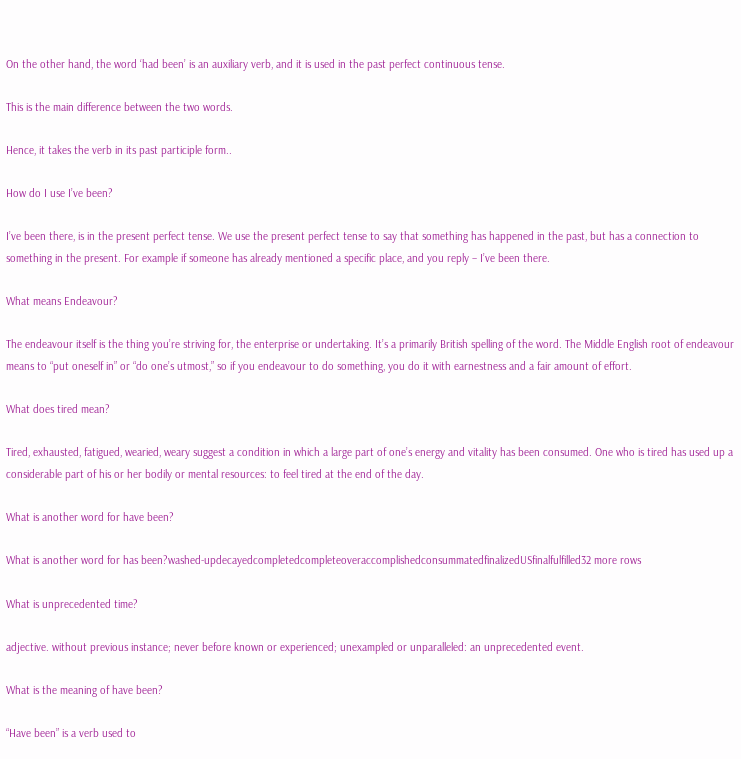On the other hand, the word ‘had been’ is an auxiliary verb, and it is used in the past perfect continuous tense.

This is the main difference between the two words.

Hence, it takes the verb in its past participle form..

How do I use I’ve been?

I’ve been there, is in the present perfect tense. We use the present perfect tense to say that something has happened in the past, but has a connection to something in the present. For example if someone has already mentioned a specific place, and you reply – I’ve been there.

What means Endeavour?

The endeavour itself is the thing you’re striving for, the enterprise or undertaking. It’s a primarily British spelling of the word. The Middle English root of endeavour means to “put oneself in” or “do one’s utmost,” so if you endeavour to do something, you do it with earnestness and a fair amount of effort.

What does tired mean?

Tired, exhausted, fatigued, wearied, weary suggest a condition in which a large part of one’s energy and vitality has been consumed. One who is tired has used up a considerable part of his or her bodily or mental resources: to feel tired at the end of the day.

What is another word for have been?

What is another word for has been?washed-updecayedcompletedcompleteoveraccomplishedconsummatedfinalizedUSfinalfulfilled32 more rows

What is unprecedented time?

adjective. without previous instance; never before known or experienced; unexampled or unparalleled: an unprecedented event.

What is the meaning of have been?

“Have been” is a verb used to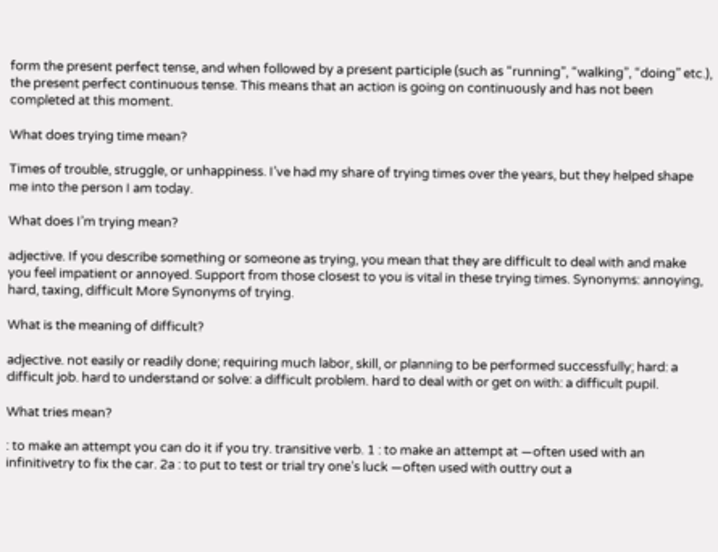form the present perfect tense, and when followed by a present participle (such as “running”, “walking”, “doing” etc.), the present perfect continuous tense. This means that an action is going on continuously and has not been completed at this moment.

What does trying time mean?

Times of trouble, struggle, or unhappiness. I’ve had my share of trying times over the years, but they helped shape me into the person I am today.

What does I’m trying mean?

adjective. If you describe something or someone as trying, you mean that they are difficult to deal with and make you feel impatient or annoyed. Support from those closest to you is vital in these trying times. Synonyms: annoying, hard, taxing, difficult More Synonyms of trying.

What is the meaning of difficult?

adjective. not easily or readily done; requiring much labor, skill, or planning to be performed successfully; hard: a difficult job. hard to understand or solve: a difficult problem. hard to deal with or get on with: a difficult pupil.

What tries mean?

: to make an attempt you can do it if you try. transitive verb. 1 : to make an attempt at —often used with an infinitivetry to fix the car. 2a : to put to test or trial try one’s luck —often used with outtry out a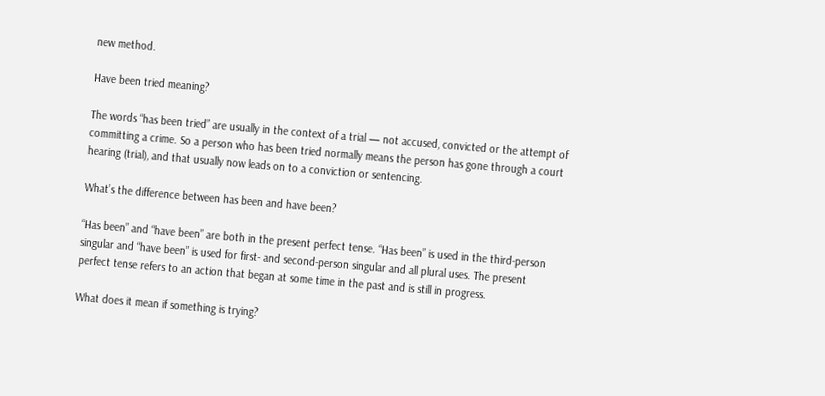new method.

Have been tried meaning?

The words “has been tried” are usually in the context of a trial — not accused, convicted or the attempt of committing a crime. So a person who has been tried normally means the person has gone through a court hearing (trial), and that usually now leads on to a conviction or sentencing.

What’s the difference between has been and have been?

“Has been” and “have been” are both in the present perfect tense. “Has been” is used in the third-person singular and “have been” is used for first- and second-person singular and all plural uses. The present perfect tense refers to an action that began at some time in the past and is still in progress.

What does it mean if something is trying?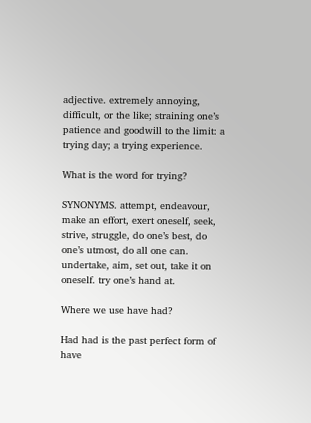adjective. extremely annoying, difficult, or the like; straining one’s patience and goodwill to the limit: a trying day; a trying experience.

What is the word for trying?

SYNONYMS. attempt, endeavour, make an effort, exert oneself, seek, strive, struggle, do one’s best, do one’s utmost, do all one can. undertake, aim, set out, take it on oneself. try one’s hand at.

Where we use have had?

Had had is the past perfect form of have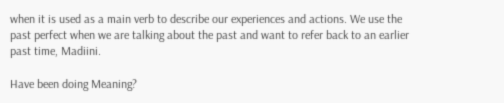when it is used as a main verb to describe our experiences and actions. We use the past perfect when we are talking about the past and want to refer back to an earlier past time, Madiini.

Have been doing Meaning?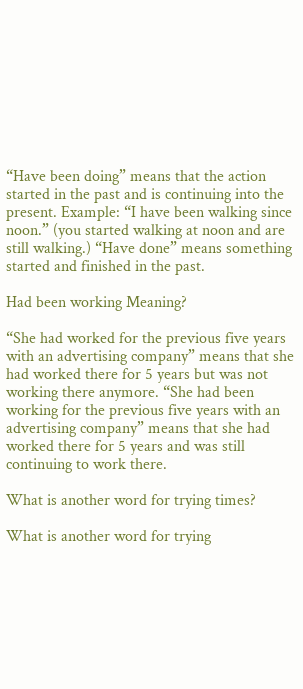“Have been doing” means that the action started in the past and is continuing into the present. Example: “I have been walking since noon.” (you started walking at noon and are still walking.) “Have done” means something started and finished in the past.

Had been working Meaning?

“She had worked for the previous five years with an advertising company” means that she had worked there for 5 years but was not working there anymore. “She had been working for the previous five years with an advertising company” means that she had worked there for 5 years and was still continuing to work there.

What is another word for trying times?

What is another word for trying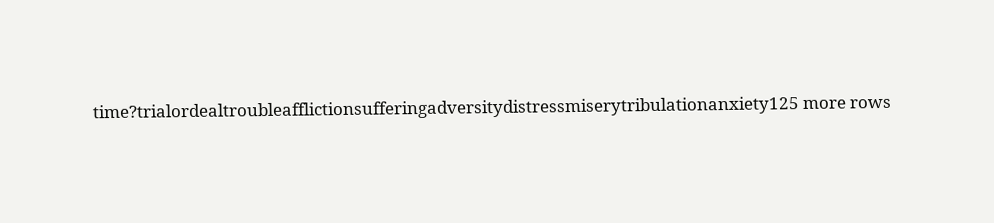time?trialordealtroubleafflictionsufferingadversitydistressmiserytribulationanxiety125 more rows